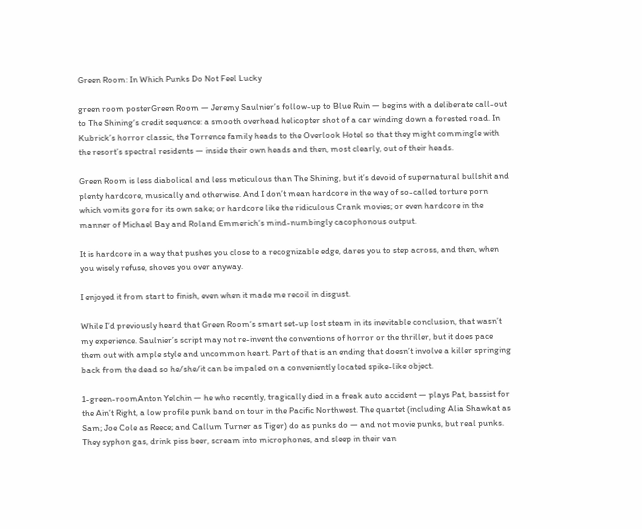Green Room: In Which Punks Do Not Feel Lucky

green room posterGreen Room — Jeremy Saulnier’s follow-up to Blue Ruin — begins with a deliberate call-out to The Shining‘s credit sequence: a smooth overhead helicopter shot of a car winding down a forested road. In Kubrick’s horror classic, the Torrence family heads to the Overlook Hotel so that they might commingle with the resort’s spectral residents — inside their own heads and then, most clearly, out of their heads.

Green Room is less diabolical and less meticulous than The Shining, but it’s devoid of supernatural bullshit and plenty hardcore, musically and otherwise. And I don’t mean hardcore in the way of so-called torture porn which vomits gore for its own sake; or hardcore like the ridiculous Crank movies; or even hardcore in the manner of Michael Bay and Roland Emmerich‘s mind-numbingly cacophonous output.

It is hardcore in a way that pushes you close to a recognizable edge, dares you to step across, and then, when you wisely refuse, shoves you over anyway.

I enjoyed it from start to finish, even when it made me recoil in disgust.

While I’d previously heard that Green Room‘s smart set-up lost steam in its inevitable conclusion, that wasn’t my experience. Saulnier’s script may not re-invent the conventions of horror or the thriller, but it does pace them out with ample style and uncommon heart. Part of that is an ending that doesn’t involve a killer springing back from the dead so he/she/it can be impaled on a conveniently located spike-like object.

1-green-roomAnton Yelchin — he who recently, tragically died in a freak auto accident — plays Pat, bassist for the Ain’t Right, a low profile punk band on tour in the Pacific Northwest. The quartet (including Alia Shawkat as Sam; Joe Cole as Reece; and Callum Turner as Tiger) do as punks do — and not movie punks, but real punks. They syphon gas, drink piss beer, scream into microphones, and sleep in their van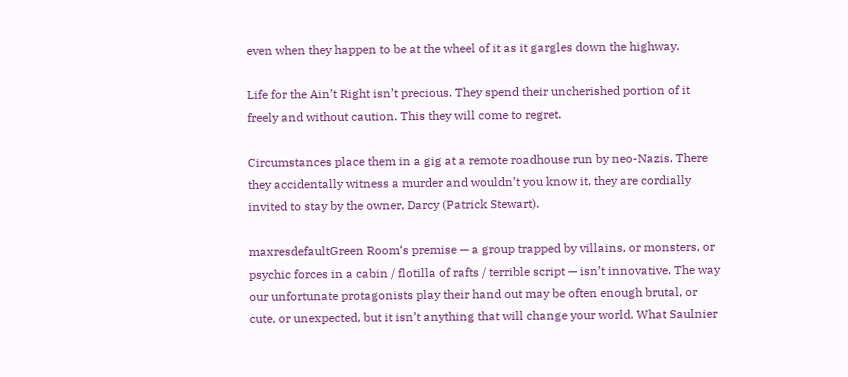even when they happen to be at the wheel of it as it gargles down the highway.

Life for the Ain’t Right isn’t precious. They spend their uncherished portion of it freely and without caution. This they will come to regret.

Circumstances place them in a gig at a remote roadhouse run by neo-Nazis. There they accidentally witness a murder and wouldn’t you know it, they are cordially invited to stay by the owner, Darcy (Patrick Stewart).

maxresdefaultGreen Room‘s premise — a group trapped by villains, or monsters, or psychic forces in a cabin / flotilla of rafts / terrible script — isn’t innovative. The way our unfortunate protagonists play their hand out may be often enough brutal, or cute, or unexpected, but it isn’t anything that will change your world. What Saulnier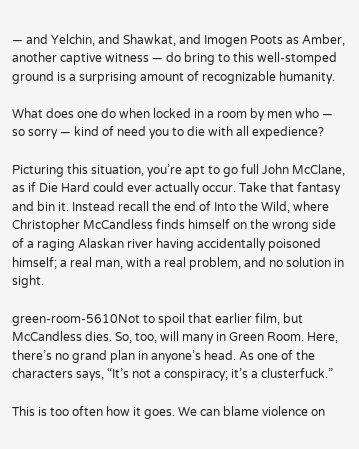— and Yelchin, and Shawkat, and Imogen Poots as Amber, another captive witness — do bring to this well-stomped ground is a surprising amount of recognizable humanity.

What does one do when locked in a room by men who — so sorry — kind of need you to die with all expedience?

Picturing this situation, you’re apt to go full John McClane, as if Die Hard could ever actually occur. Take that fantasy and bin it. Instead recall the end of Into the Wild, where Christopher McCandless finds himself on the wrong side of a raging Alaskan river having accidentally poisoned himself; a real man, with a real problem, and no solution in sight.

green-room-5610Not to spoil that earlier film, but McCandless dies. So, too, will many in Green Room. Here, there’s no grand plan in anyone’s head. As one of the characters says, “It’s not a conspiracy; it’s a clusterfuck.”

This is too often how it goes. We can blame violence on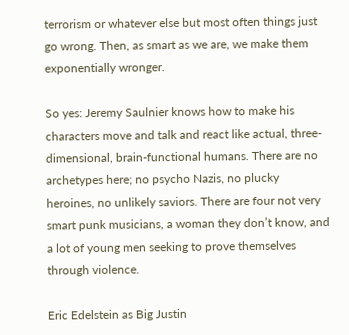terrorism or whatever else but most often things just go wrong. Then, as smart as we are, we make them exponentially wronger.

So yes: Jeremy Saulnier knows how to make his characters move and talk and react like actual, three-dimensional, brain-functional humans. There are no archetypes here; no psycho Nazis, no plucky heroines, no unlikely saviors. There are four not very smart punk musicians, a woman they don’t know, and a lot of young men seeking to prove themselves through violence.

Eric Edelstein as Big Justin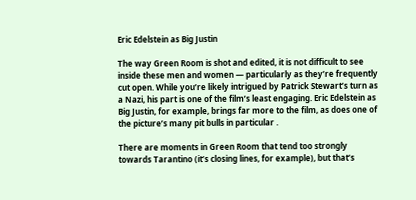Eric Edelstein as Big Justin

The way Green Room is shot and edited, it is not difficult to see inside these men and women — particularly as they’re frequently cut open. While you’re likely intrigued by Patrick Stewart’s turn as a Nazi, his part is one of the film’s least engaging. Eric Edelstein as Big Justin, for example, brings far more to the film, as does one of the picture’s many pit bulls in particular .

There are moments in Green Room that tend too strongly towards Tarantino (it’s closing lines, for example), but that’s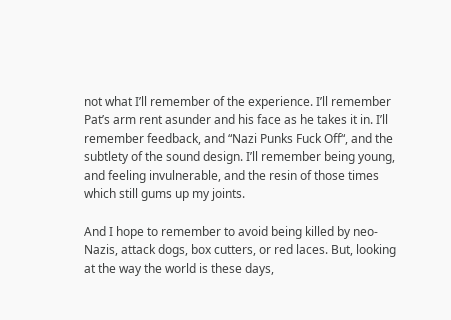not what I’ll remember of the experience. I’ll remember Pat’s arm rent asunder and his face as he takes it in. I’ll remember feedback, and “Nazi Punks Fuck Off“, and the subtlety of the sound design. I’ll remember being young, and feeling invulnerable, and the resin of those times which still gums up my joints.

And I hope to remember to avoid being killed by neo-Nazis, attack dogs, box cutters, or red laces. But, looking at the way the world is these days,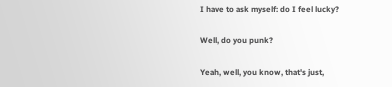I have to ask myself: do I feel lucky?

Well, do you punk?

Yeah, well, you know, that's just,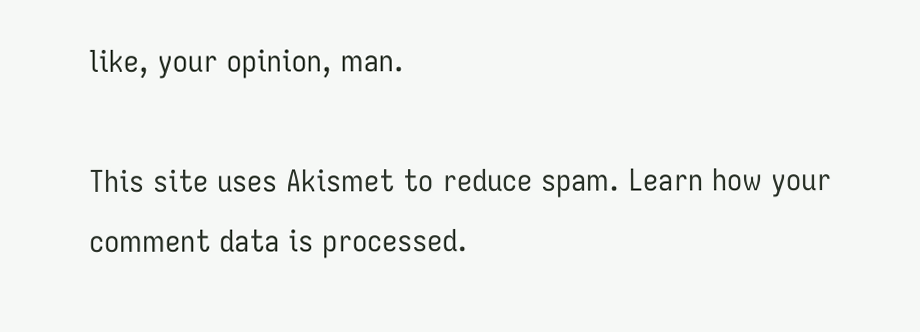like, your opinion, man.

This site uses Akismet to reduce spam. Learn how your comment data is processed.